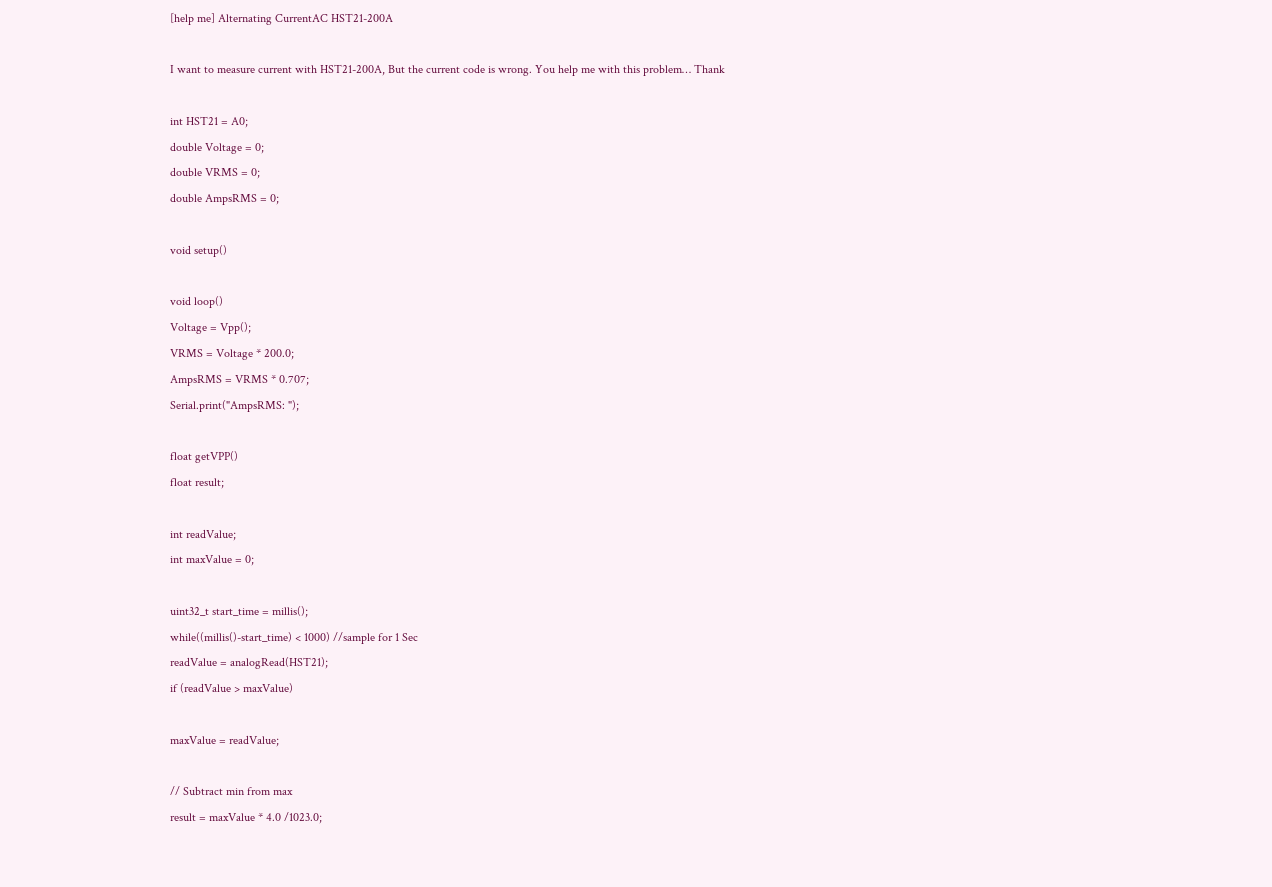[help me] Alternating CurrentAC HST21-200A

I want to measure current with HST21-200A, But the current code is wrong. You help me with this problem… Thank

int HST21 = A0;
double Voltage = 0;
double VRMS = 0;
double AmpsRMS = 0;

void setup()

void loop()
Voltage = Vpp();
VRMS = Voltage * 200.0;
AmpsRMS = VRMS * 0.707;
Serial.print("AmpsRMS: ");

float getVPP()
float result;

int readValue;
int maxValue = 0;

uint32_t start_time = millis();
while((millis()-start_time) < 1000) //sample for 1 Sec
readValue = analogRead(HST21);
if (readValue > maxValue)

maxValue = readValue;

// Subtract min from max
result = maxValue * 4.0 /1023.0;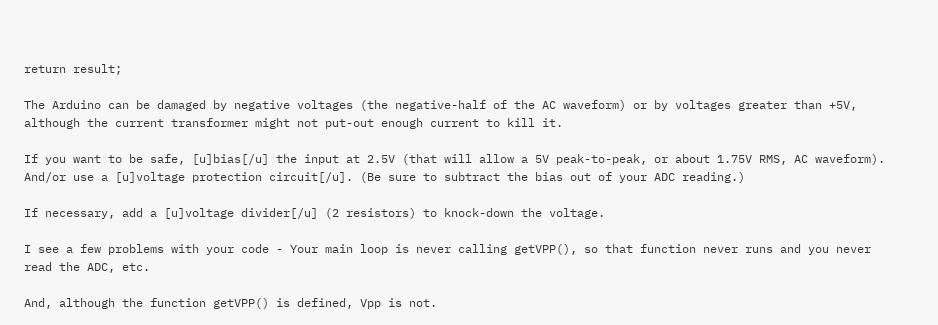return result;

The Arduino can be damaged by negative voltages (the negative-half of the AC waveform) or by voltages greater than +5V, although the current transformer might not put-out enough current to kill it.

If you want to be safe, [u]bias[/u] the input at 2.5V (that will allow a 5V peak-to-peak, or about 1.75V RMS, AC waveform). And/or use a [u]voltage protection circuit[/u]. (Be sure to subtract the bias out of your ADC reading.)

If necessary, add a [u]voltage divider[/u] (2 resistors) to knock-down the voltage.

I see a few problems with your code - Your main loop is never calling getVPP(), so that function never runs and you never read the ADC, etc.

And, although the function getVPP() is defined, Vpp is not.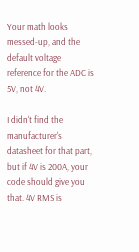Your math looks messed-up, and the default voltage reference for the ADC is 5V, not 4V.

I didn't find the manufacturer's datasheet for that part, but if 4V is 200A, your code should give you that. 4V RMS is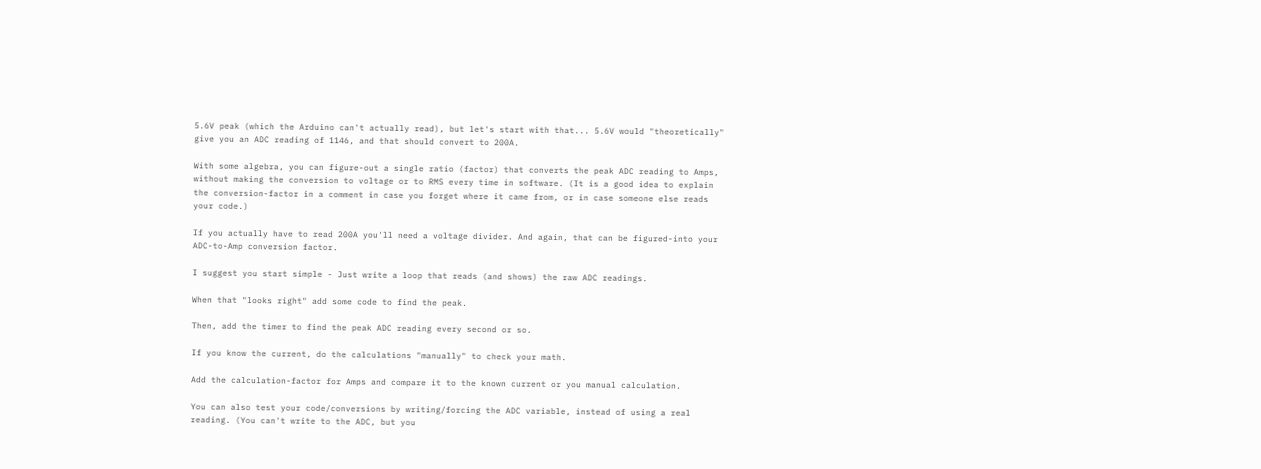5.6V peak (which the Arduino can't actually read), but let's start with that... 5.6V would "theoretically" give you an ADC reading of 1146, and that should convert to 200A.

With some algebra, you can figure-out a single ratio (factor) that converts the peak ADC reading to Amps, without making the conversion to voltage or to RMS every time in software. (It is a good idea to explain the conversion-factor in a comment in case you forget where it came from, or in case someone else reads your code.)

If you actually have to read 200A you'll need a voltage divider. And again, that can be figured-into your ADC-to-Amp conversion factor.

I suggest you start simple - Just write a loop that reads (and shows) the raw ADC readings.

When that "looks right" add some code to find the peak.

Then, add the timer to find the peak ADC reading every second or so.

If you know the current, do the calculations "manually" to check your math.

Add the calculation-factor for Amps and compare it to the known current or you manual calculation.

You can also test your code/conversions by writing/forcing the ADC variable, instead of using a real reading. (You can't write to the ADC, but you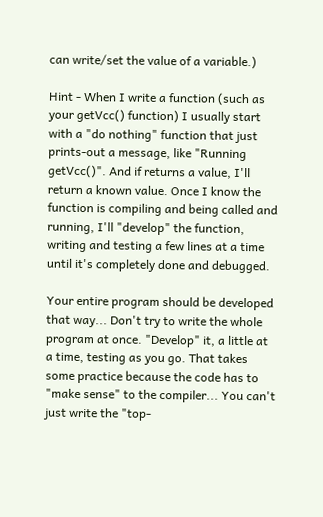can write/set the value of a variable.)

Hint - When I write a function (such as your getVcc() function) I usually start with a "do nothing" function that just prints-out a message, like "Running getVcc()". And if returns a value, I'll return a known value. Once I know the function is compiling and being called and running, I'll "develop" the function, writing and testing a few lines at a time until it's completely done and debugged.

Your entire program should be developed that way... Don't try to write the whole program at once. "Develop" it, a little at a time, testing as you go. That takes some practice because the code has to "make sense" to the compiler... You can't just write the "top-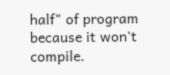half" of program because it won't compile.